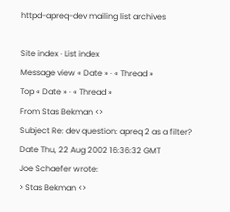httpd-apreq-dev mailing list archives

Site index · List index
Message view « Date » · « Thread »
Top « Date » · « Thread »
From Stas Bekman <>
Subject Re: dev question: apreq 2 as a filter?
Date Thu, 22 Aug 2002 16:36:32 GMT
Joe Schaefer wrote:
> Stas Bekman <>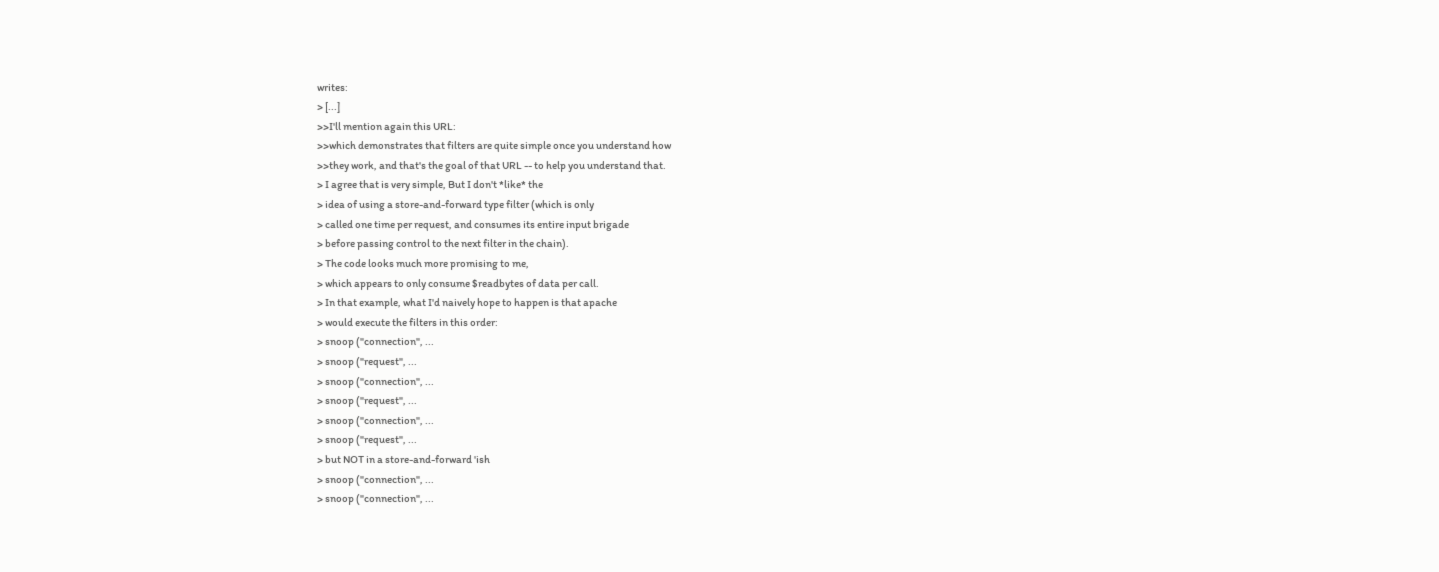writes:
> [...]
>>I'll mention again this URL:
>>which demonstrates that filters are quite simple once you understand how
>>they work, and that's the goal of that URL -- to help you understand that.
> I agree that is very simple, But I don't *like* the
> idea of using a store-and-forward type filter (which is only
> called one time per request, and consumes its entire input brigade
> before passing control to the next filter in the chain).
> The code looks much more promising to me,
> which appears to only consume $readbytes of data per call.
> In that example, what I'd naively hope to happen is that apache
> would execute the filters in this order:
> snoop ("connection", ...
> snoop ("request", ...
> snoop ("connection", ...
> snoop ("request", ...
> snoop ("connection", ...
> snoop ("request", ...
> but NOT in a store-and-forward 'ish
> snoop ("connection", ...
> snoop ("connection", ...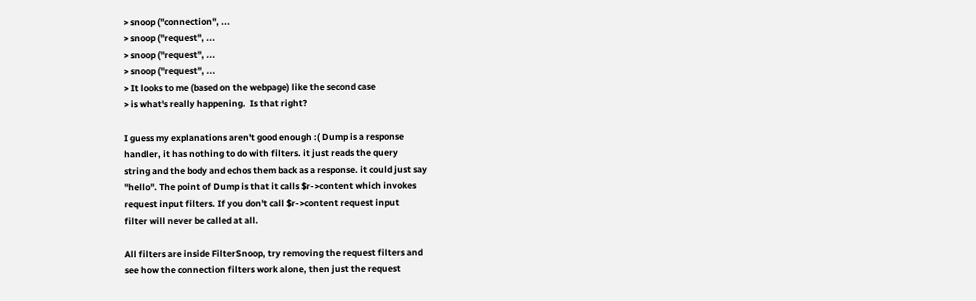> snoop ("connection", ...
> snoop ("request", ...
> snoop ("request", ...
> snoop ("request", ...
> It looks to me (based on the webpage) like the second case
> is what's really happening.  Is that right?

I guess my explanations aren't good enough :( Dump is a response
handler, it has nothing to do with filters. it just reads the query
string and the body and echos them back as a response. it could just say
"hello". The point of Dump is that it calls $r->content which invokes
request input filters. If you don't call $r->content request input
filter will never be called at all.

All filters are inside FilterSnoop, try removing the request filters and
see how the connection filters work alone, then just the request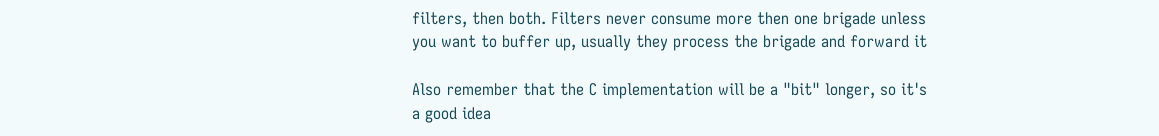filters, then both. Filters never consume more then one brigade unless
you want to buffer up, usually they process the brigade and forward it

Also remember that the C implementation will be a "bit" longer, so it's
a good idea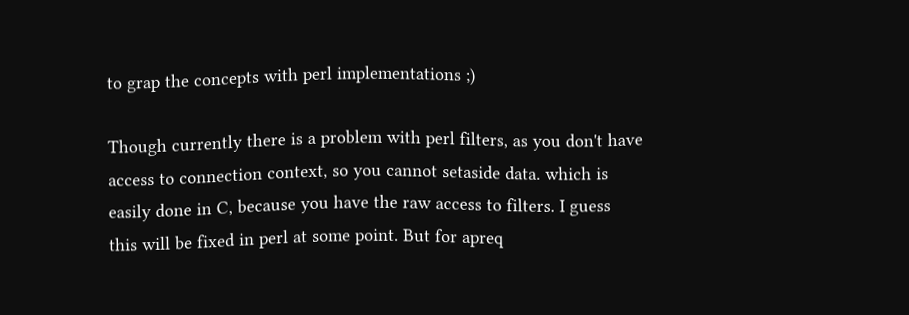to grap the concepts with perl implementations ;)

Though currently there is a problem with perl filters, as you don't have
access to connection context, so you cannot setaside data. which is
easily done in C, because you have the raw access to filters. I guess
this will be fixed in perl at some point. But for apreq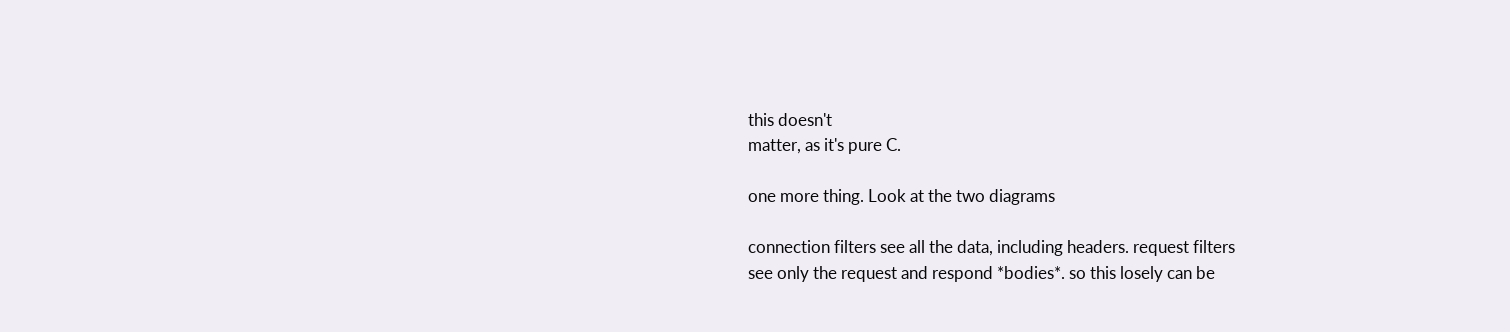this doesn't
matter, as it's pure C.

one more thing. Look at the two diagrams

connection filters see all the data, including headers. request filters
see only the request and respond *bodies*. so this losely can be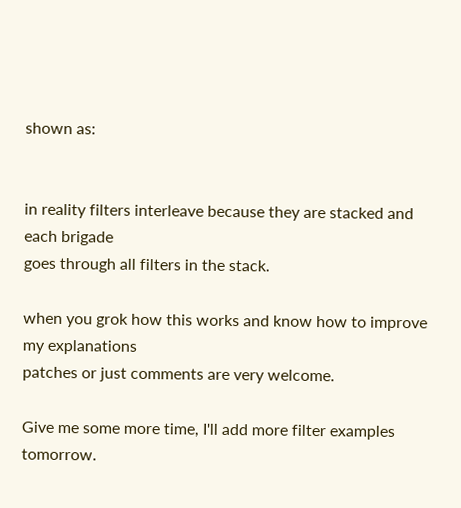shown as:


in reality filters interleave because they are stacked and each brigade
goes through all filters in the stack.

when you grok how this works and know how to improve my explanations
patches or just comments are very welcome.

Give me some more time, I'll add more filter examples tomorrow.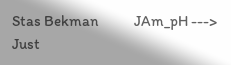Stas Bekman            JAm_pH ---> Just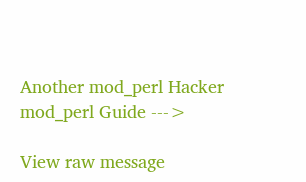Another mod_perl Hacker     mod_perl Guide --->

View raw message